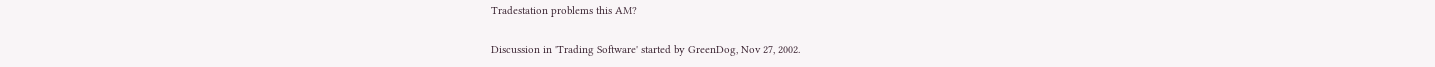Tradestation problems this AM?

Discussion in 'Trading Software' started by GreenDog, Nov 27, 2002.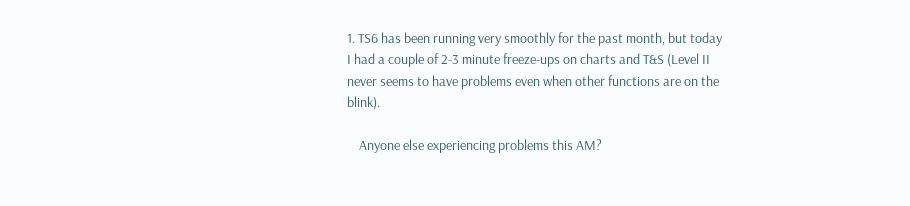1. TS6 has been running very smoothly for the past month, but today I had a couple of 2-3 minute freeze-ups on charts and T&S (Level II never seems to have problems even when other functions are on the blink).

    Anyone else experiencing problems this AM?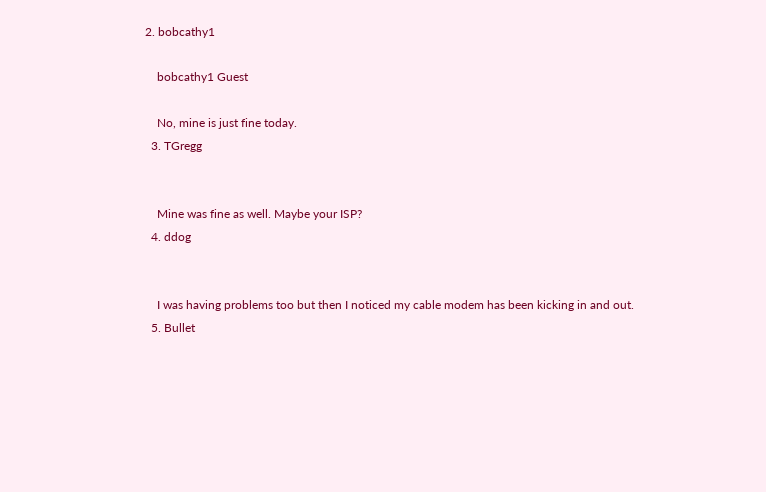2. bobcathy1

    bobcathy1 Guest

    No, mine is just fine today.
  3. TGregg


    Mine was fine as well. Maybe your ISP?
  4. ddog


    I was having problems too but then I noticed my cable modem has been kicking in and out.
  5. Bullet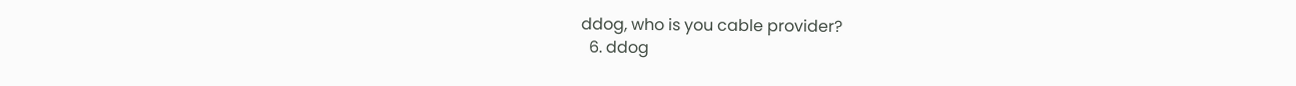ddog, who is you cable provider?
  6. ddog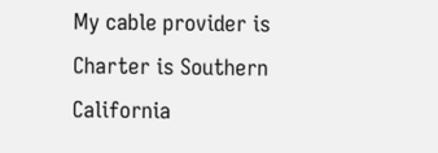My cable provider is Charter is Southern California